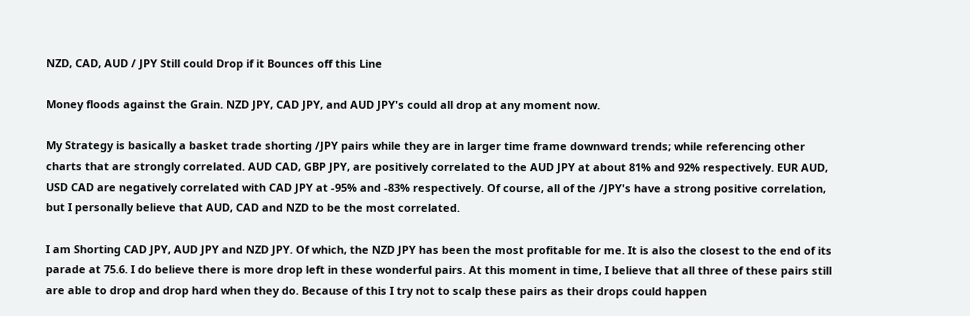NZD, CAD, AUD / JPY Still could Drop if it Bounces off this Line

Money floods against the Grain. NZD JPY, CAD JPY, and AUD JPY's could all drop at any moment now.

My Strategy is basically a basket trade shorting /JPY pairs while they are in larger time frame downward trends; while referencing other charts that are strongly correlated. AUD CAD, GBP JPY, are positively correlated to the AUD JPY at about 81% and 92% respectively. EUR AUD, USD CAD are negatively correlated with CAD JPY at -95% and -83% respectively. Of course, all of the /JPY's have a strong positive correlation, but I personally believe that AUD, CAD and NZD to be the most correlated.

I am Shorting CAD JPY, AUD JPY and NZD JPY. Of which, the NZD JPY has been the most profitable for me. It is also the closest to the end of its parade at 75.6. I do believe there is more drop left in these wonderful pairs. At this moment in time, I believe that all three of these pairs still are able to drop and drop hard when they do. Because of this I try not to scalp these pairs as their drops could happen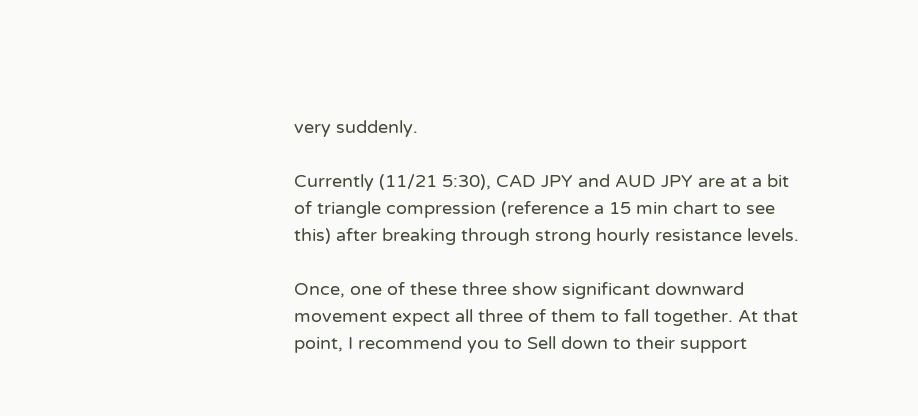very suddenly.

Currently (11/21 5:30), CAD JPY and AUD JPY are at a bit of triangle compression (reference a 15 min chart to see this) after breaking through strong hourly resistance levels.

Once, one of these three show significant downward movement expect all three of them to fall together. At that point, I recommend you to Sell down to their support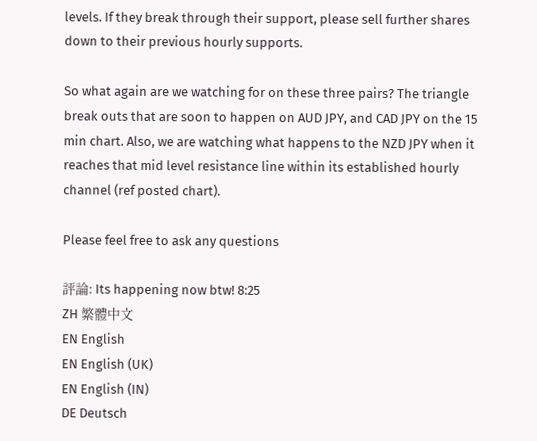levels. If they break through their support, please sell further shares down to their previous hourly supports.

So what again are we watching for on these three pairs? The triangle break outs that are soon to happen on AUD JPY, and CAD JPY on the 15 min chart. Also, we are watching what happens to the NZD JPY when it reaches that mid level resistance line within its established hourly channel (ref posted chart).

Please feel free to ask any questions

評論: Its happening now btw! 8:25
ZH 繁體中文
EN English
EN English (UK)
EN English (IN)
DE Deutsch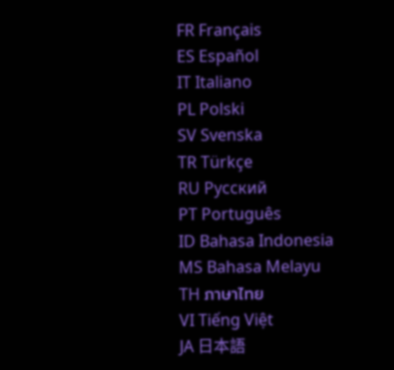FR Français
ES Español
IT Italiano
PL Polski
SV Svenska
TR Türkçe
RU Русский
PT Português
ID Bahasa Indonesia
MS Bahasa Melayu
TH ภาษาไทย
VI Tiếng Việt
JA 日本語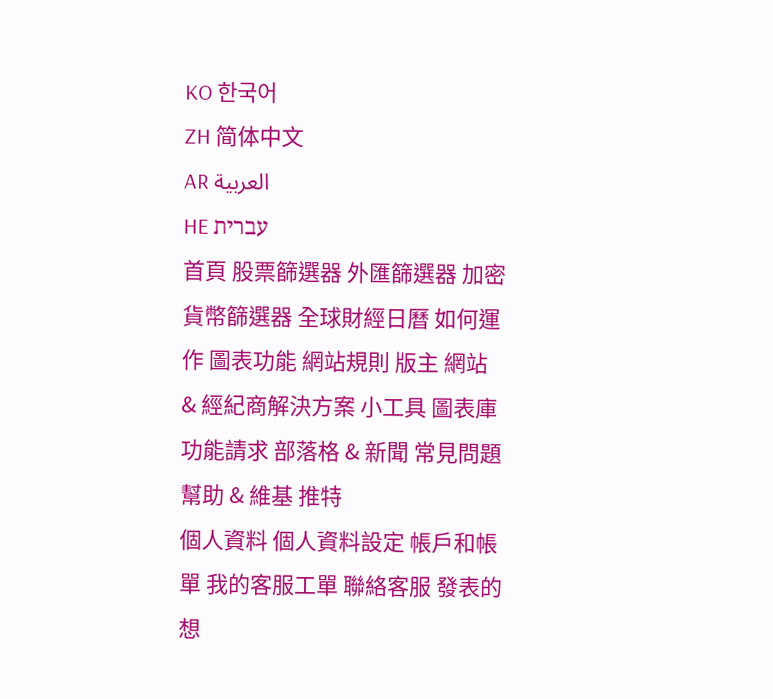KO 한국어
ZH 简体中文
AR العربية
HE עברית
首頁 股票篩選器 外匯篩選器 加密貨幣篩選器 全球財經日曆 如何運作 圖表功能 網站規則 版主 網站 & 經紀商解決方案 小工具 圖表庫 功能請求 部落格 & 新聞 常見問題 幫助 & 維基 推特
個人資料 個人資料設定 帳戶和帳單 我的客服工單 聯絡客服 發表的想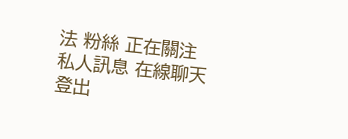法 粉絲 正在關注 私人訊息 在線聊天 登出